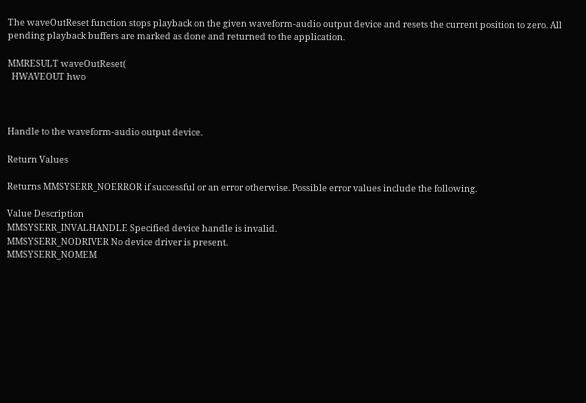The waveOutReset function stops playback on the given waveform-audio output device and resets the current position to zero. All pending playback buffers are marked as done and returned to the application.

MMRESULT waveOutReset(
  HWAVEOUT hwo



Handle to the waveform-audio output device.

Return Values

Returns MMSYSERR_NOERROR if successful or an error otherwise. Possible error values include the following.

Value Description
MMSYSERR_INVALHANDLE Specified device handle is invalid.
MMSYSERR_NODRIVER No device driver is present.
MMSYSERR_NOMEM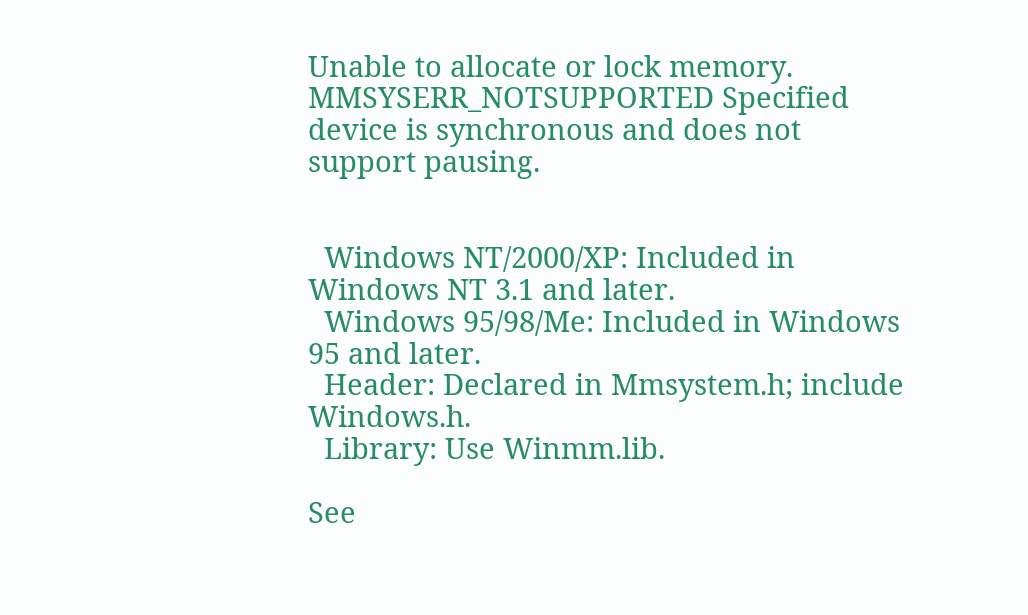Unable to allocate or lock memory.
MMSYSERR_NOTSUPPORTED Specified device is synchronous and does not support pausing.


  Windows NT/2000/XP: Included in Windows NT 3.1 and later.
  Windows 95/98/Me: Included in Windows 95 and later.
  Header: Declared in Mmsystem.h; include Windows.h.
  Library: Use Winmm.lib.

See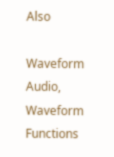Also

Waveform Audio, Waveform Functions